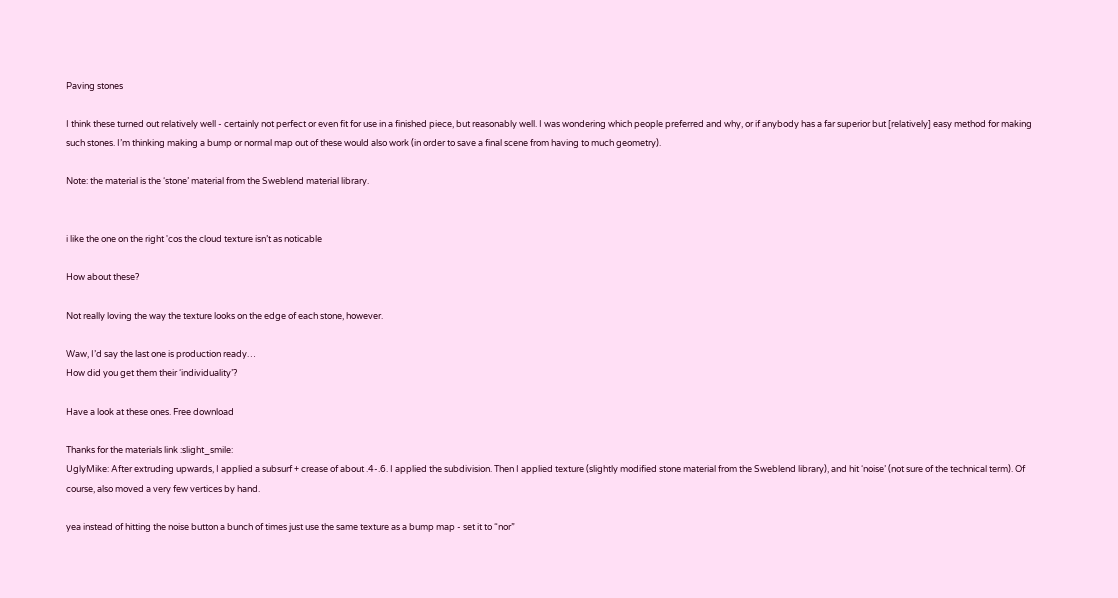Paving stones

I think these turned out relatively well - certainly not perfect or even fit for use in a finished piece, but reasonably well. I was wondering which people preferred and why, or if anybody has a far superior but [relatively] easy method for making such stones. I’m thinking making a bump or normal map out of these would also work (in order to save a final scene from having to much geometry).

Note: the material is the ‘stone’ material from the Sweblend material library.


i like the one on the right 'cos the cloud texture isn’t as noticable

How about these?

Not really loving the way the texture looks on the edge of each stone, however.

Waw, I’d say the last one is production ready…
How did you get them their ‘individuality’?

Have a look at these ones. Free download

Thanks for the materials link :slight_smile:
UglyMike: After extruding upwards, I applied a subsurf + crease of about .4-.6. I applied the subdivision. Then I applied texture (slightly modified stone material from the Sweblend library), and hit ‘noise’ (not sure of the technical term). Of course, also moved a very few vertices by hand.

yea instead of hitting the noise button a bunch of times just use the same texture as a bump map - set it to “nor”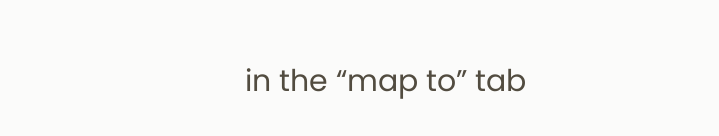in the “map to” tab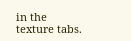in the texture tabs.